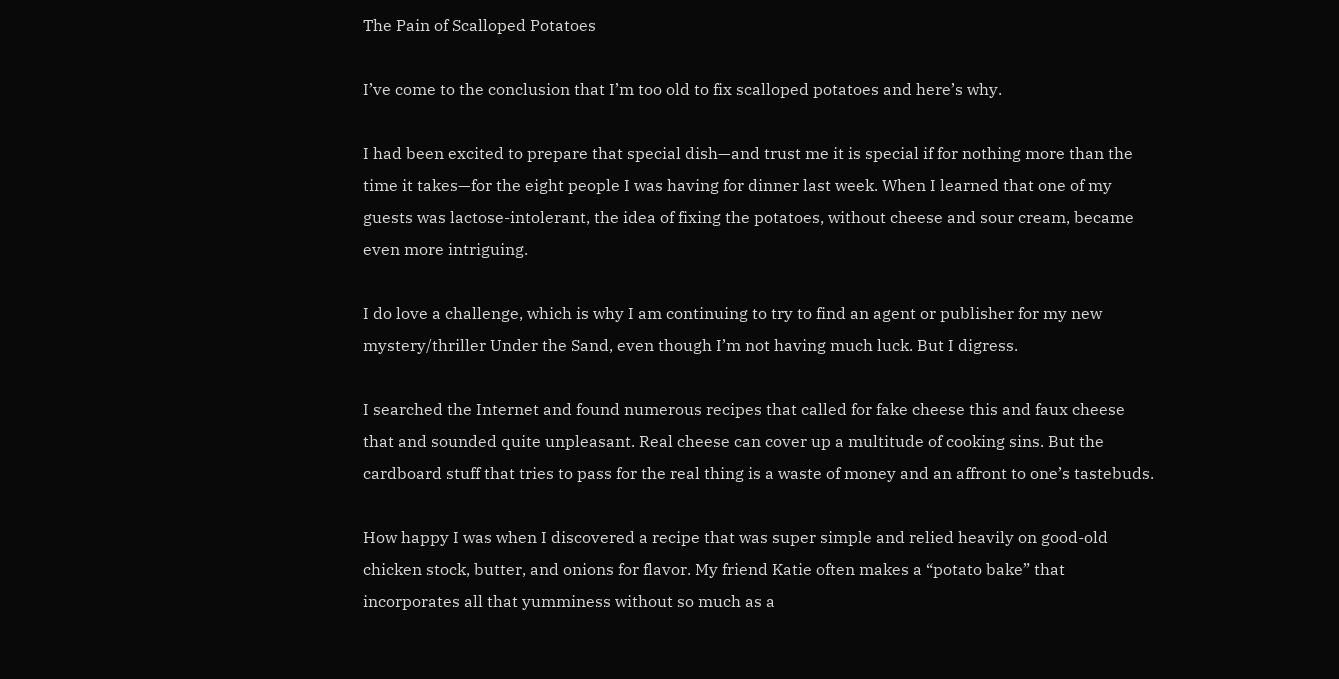The Pain of Scalloped Potatoes

I’ve come to the conclusion that I’m too old to fix scalloped potatoes and here’s why.

I had been excited to prepare that special dish—and trust me it is special if for nothing more than the time it takes—for the eight people I was having for dinner last week. When I learned that one of my guests was lactose-intolerant, the idea of fixing the potatoes, without cheese and sour cream, became even more intriguing.

I do love a challenge, which is why I am continuing to try to find an agent or publisher for my new mystery/thriller Under the Sand, even though I’m not having much luck. But I digress.

I searched the Internet and found numerous recipes that called for fake cheese this and faux cheese that and sounded quite unpleasant. Real cheese can cover up a multitude of cooking sins. But the cardboard stuff that tries to pass for the real thing is a waste of money and an affront to one’s tastebuds.

How happy I was when I discovered a recipe that was super simple and relied heavily on good-old chicken stock, butter, and onions for flavor. My friend Katie often makes a “potato bake” that incorporates all that yumminess without so much as a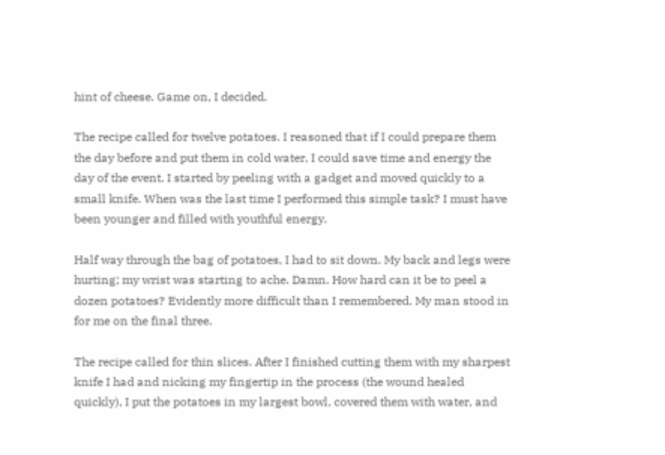hint of cheese. Game on, I decided.

The recipe called for twelve potatoes. I reasoned that if I could prepare them the day before and put them in cold water, I could save time and energy the day of the event. I started by peeling with a gadget and moved quickly to a small knife. When was the last time I performed this simple task? I must have been younger and filled with youthful energy.

Half way through the bag of potatoes, I had to sit down. My back and legs were hurting; my wrist was starting to ache. Damn. How hard can it be to peel a dozen potatoes? Evidently more difficult than I remembered. My man stood in for me on the final three.

The recipe called for thin slices. After I finished cutting them with my sharpest knife I had and nicking my fingertip in the process (the wound healed quickly), I put the potatoes in my largest bowl, covered them with water, and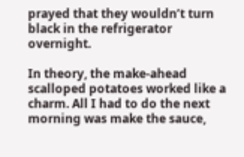prayed that they wouldn’t turn black in the refrigerator overnight.

In theory, the make-ahead scalloped potatoes worked like a charm. All I had to do the next morning was make the sauce,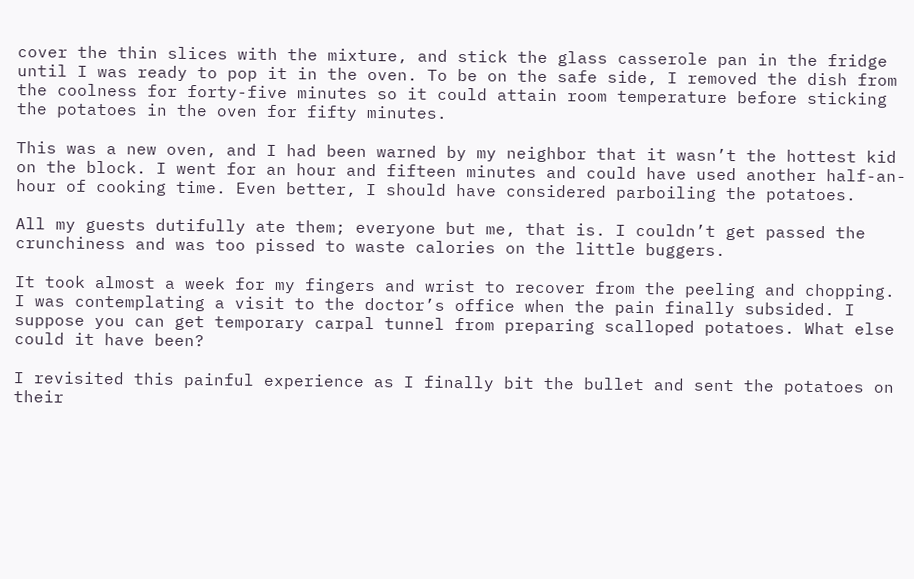cover the thin slices with the mixture, and stick the glass casserole pan in the fridge until I was ready to pop it in the oven. To be on the safe side, I removed the dish from the coolness for forty-five minutes so it could attain room temperature before sticking the potatoes in the oven for fifty minutes.

This was a new oven, and I had been warned by my neighbor that it wasn’t the hottest kid on the block. I went for an hour and fifteen minutes and could have used another half-an-hour of cooking time. Even better, I should have considered parboiling the potatoes.

All my guests dutifully ate them; everyone but me, that is. I couldn’t get passed the crunchiness and was too pissed to waste calories on the little buggers.

It took almost a week for my fingers and wrist to recover from the peeling and chopping. I was contemplating a visit to the doctor’s office when the pain finally subsided. I suppose you can get temporary carpal tunnel from preparing scalloped potatoes. What else could it have been?

I revisited this painful experience as I finally bit the bullet and sent the potatoes on their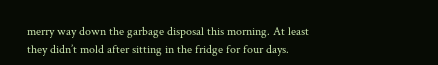merry way down the garbage disposal this morning. At least they didn’t mold after sitting in the fridge for four days.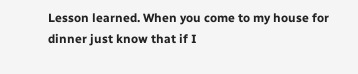Lesson learned. When you come to my house for dinner just know that if I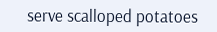serve scalloped potatoes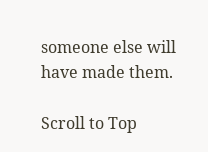someone else will have made them.

Scroll to Top